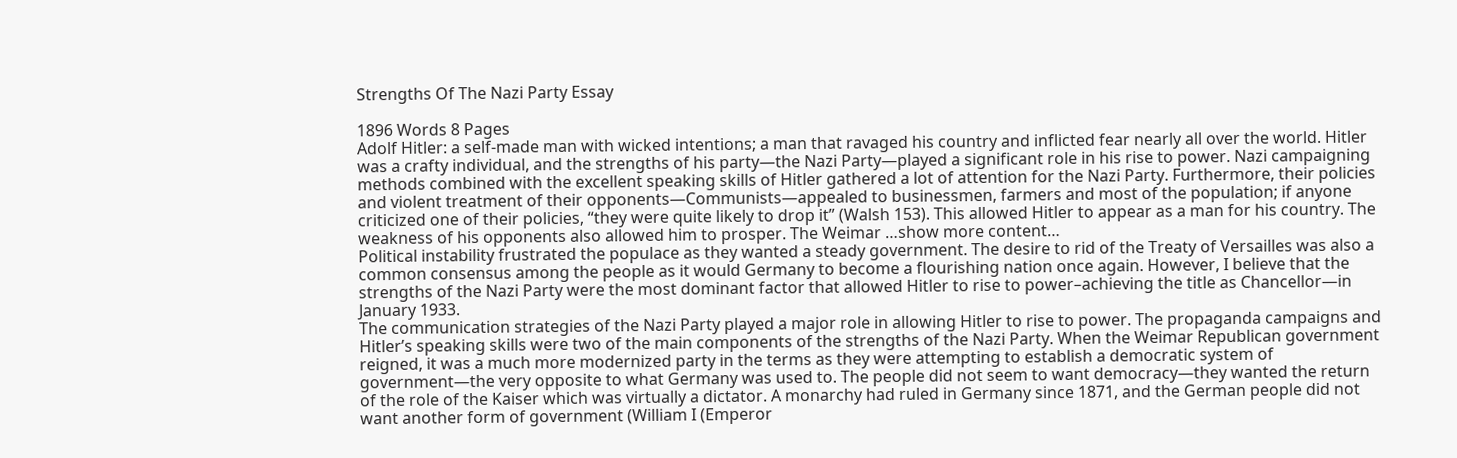Strengths Of The Nazi Party Essay

1896 Words 8 Pages
Adolf Hitler: a self-made man with wicked intentions; a man that ravaged his country and inflicted fear nearly all over the world. Hitler was a crafty individual, and the strengths of his party—the Nazi Party—played a significant role in his rise to power. Nazi campaigning methods combined with the excellent speaking skills of Hitler gathered a lot of attention for the Nazi Party. Furthermore, their policies and violent treatment of their opponents—Communists—appealed to businessmen, farmers and most of the population; if anyone criticized one of their policies, “they were quite likely to drop it” (Walsh 153). This allowed Hitler to appear as a man for his country. The weakness of his opponents also allowed him to prosper. The Weimar …show more content…
Political instability frustrated the populace as they wanted a steady government. The desire to rid of the Treaty of Versailles was also a common consensus among the people as it would Germany to become a flourishing nation once again. However, I believe that the strengths of the Nazi Party were the most dominant factor that allowed Hitler to rise to power–achieving the title as Chancellor—in January 1933.
The communication strategies of the Nazi Party played a major role in allowing Hitler to rise to power. The propaganda campaigns and Hitler’s speaking skills were two of the main components of the strengths of the Nazi Party. When the Weimar Republican government reigned, it was a much more modernized party in the terms as they were attempting to establish a democratic system of government—the very opposite to what Germany was used to. The people did not seem to want democracy—they wanted the return of the role of the Kaiser which was virtually a dictator. A monarchy had ruled in Germany since 1871, and the German people did not want another form of government (William I (Emperor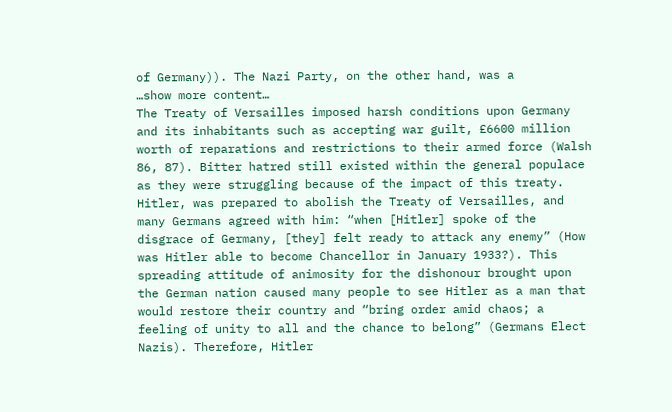of Germany)). The Nazi Party, on the other hand, was a
…show more content…
The Treaty of Versailles imposed harsh conditions upon Germany and its inhabitants such as accepting war guilt, £6600 million worth of reparations and restrictions to their armed force (Walsh 86, 87). Bitter hatred still existed within the general populace as they were struggling because of the impact of this treaty. Hitler, was prepared to abolish the Treaty of Versailles, and many Germans agreed with him: “when [Hitler] spoke of the disgrace of Germany, [they] felt ready to attack any enemy” (How was Hitler able to become Chancellor in January 1933?). This spreading attitude of animosity for the dishonour brought upon the German nation caused many people to see Hitler as a man that would restore their country and “bring order amid chaos; a feeling of unity to all and the chance to belong” (Germans Elect Nazis). Therefore, Hitler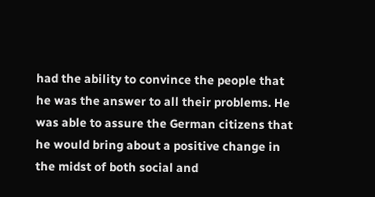had the ability to convince the people that he was the answer to all their problems. He was able to assure the German citizens that he would bring about a positive change in the midst of both social and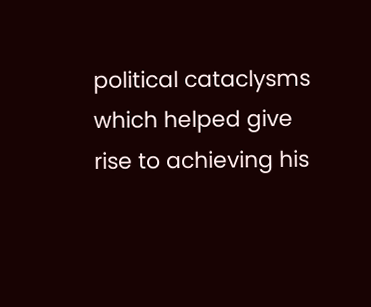political cataclysms which helped give rise to achieving his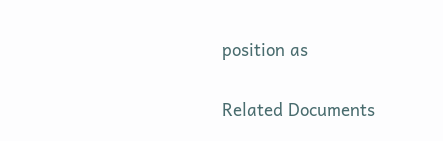position as

Related Documents